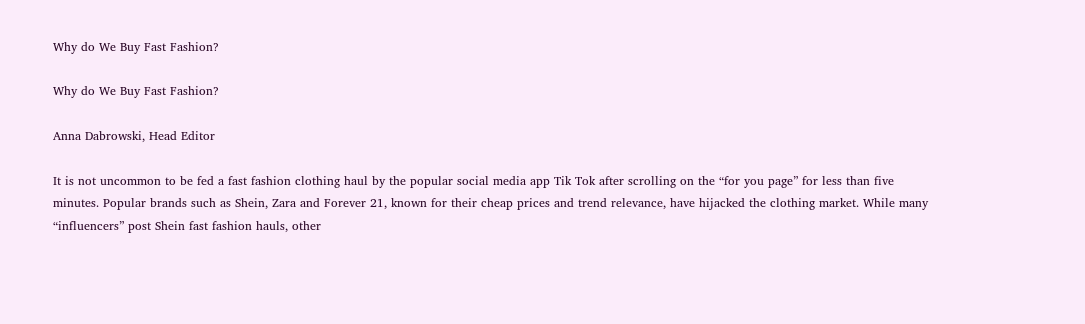Why do We Buy Fast Fashion?

Why do We Buy Fast Fashion?

Anna Dabrowski, Head Editor

It is not uncommon to be fed a fast fashion clothing haul by the popular social media app Tik Tok after scrolling on the “for you page” for less than five minutes. Popular brands such as Shein, Zara and Forever 21, known for their cheap prices and trend relevance, have hijacked the clothing market. While many “influencers” post Shein fast fashion hauls, other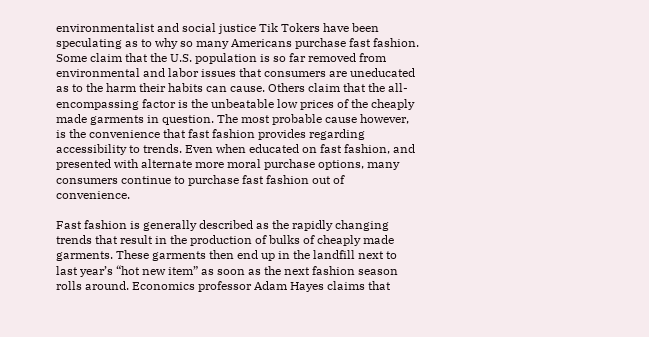environmentalist and social justice Tik Tokers have been speculating as to why so many Americans purchase fast fashion. Some claim that the U.S. population is so far removed from environmental and labor issues that consumers are uneducated as to the harm their habits can cause. Others claim that the all-encompassing factor is the unbeatable low prices of the cheaply made garments in question. The most probable cause however, is the convenience that fast fashion provides regarding accessibility to trends. Even when educated on fast fashion, and presented with alternate more moral purchase options, many consumers continue to purchase fast fashion out of convenience.

Fast fashion is generally described as the rapidly changing trends that result in the production of bulks of cheaply made garments. These garments then end up in the landfill next to last year’s “hot new item” as soon as the next fashion season rolls around. Economics professor Adam Hayes claims that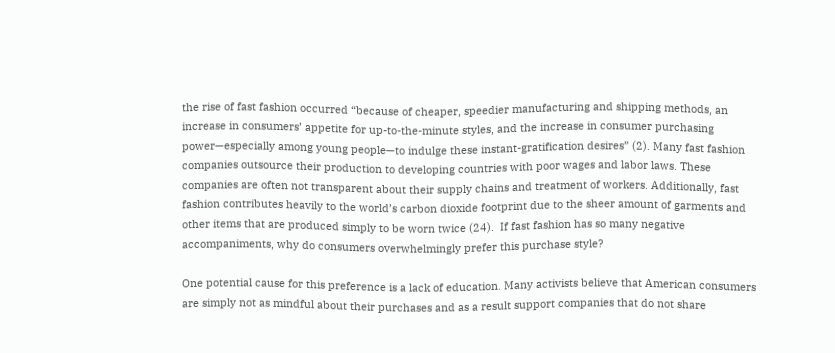the rise of fast fashion occurred “because of cheaper, speedier manufacturing and shipping methods, an increase in consumers’ appetite for up-to-the-minute styles, and the increase in consumer purchasing power—especially among young people—to indulge these instant-gratification desires” (2). Many fast fashion companies outsource their production to developing countries with poor wages and labor laws. These companies are often not transparent about their supply chains and treatment of workers. Additionally, fast fashion contributes heavily to the world’s carbon dioxide footprint due to the sheer amount of garments and other items that are produced simply to be worn twice (24).  If fast fashion has so many negative accompaniments, why do consumers overwhelmingly prefer this purchase style?

One potential cause for this preference is a lack of education. Many activists believe that American consumers are simply not as mindful about their purchases and as a result support companies that do not share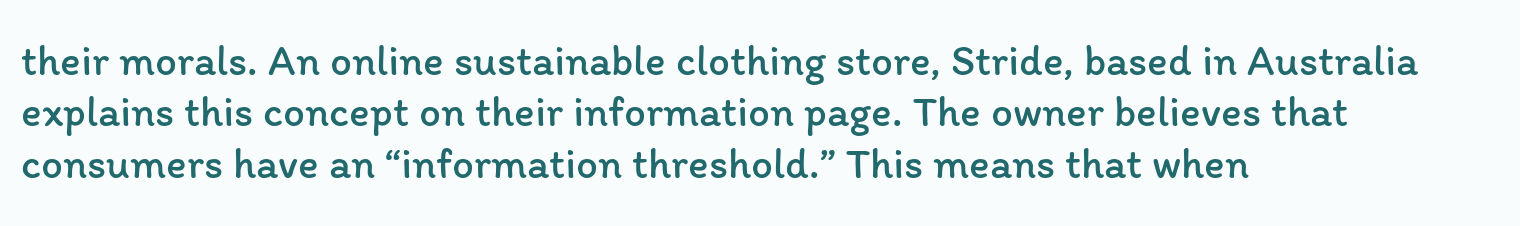their morals. An online sustainable clothing store, Stride, based in Australia explains this concept on their information page. The owner believes that consumers have an “information threshold.” This means that when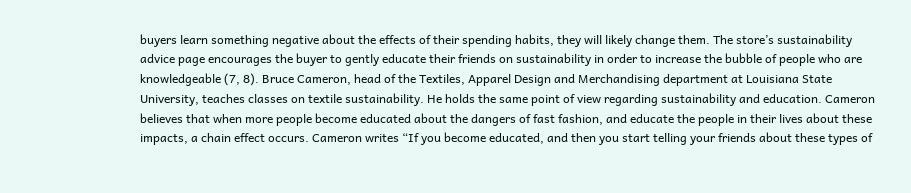buyers learn something negative about the effects of their spending habits, they will likely change them. The store’s sustainability advice page encourages the buyer to gently educate their friends on sustainability in order to increase the bubble of people who are knowledgeable (7, 8). Bruce Cameron, head of the Textiles, Apparel Design and Merchandising department at Louisiana State University, teaches classes on textile sustainability. He holds the same point of view regarding sustainability and education. Cameron believes that when more people become educated about the dangers of fast fashion, and educate the people in their lives about these impacts, a chain effect occurs. Cameron writes “If you become educated, and then you start telling your friends about these types of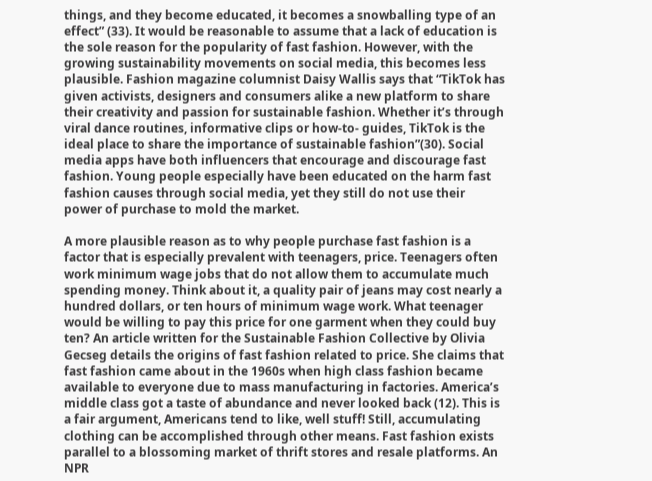things, and they become educated, it becomes a snowballing type of an effect” (33). It would be reasonable to assume that a lack of education is the sole reason for the popularity of fast fashion. However, with the growing sustainability movements on social media, this becomes less plausible. Fashion magazine columnist Daisy Wallis says that “TikTok has given activists, designers and consumers alike a new platform to share their creativity and passion for sustainable fashion. Whether it’s through viral dance routines, informative clips or how-to- guides, TikTok is the ideal place to share the importance of sustainable fashion”(30). Social media apps have both influencers that encourage and discourage fast fashion. Young people especially have been educated on the harm fast fashion causes through social media, yet they still do not use their power of purchase to mold the market.

A more plausible reason as to why people purchase fast fashion is a factor that is especially prevalent with teenagers, price. Teenagers often work minimum wage jobs that do not allow them to accumulate much spending money. Think about it, a quality pair of jeans may cost nearly a hundred dollars, or ten hours of minimum wage work. What teenager would be willing to pay this price for one garment when they could buy ten? An article written for the Sustainable Fashion Collective by Olivia Gecseg details the origins of fast fashion related to price. She claims that fast fashion came about in the 1960s when high class fashion became available to everyone due to mass manufacturing in factories. America’s middle class got a taste of abundance and never looked back (12). This is a fair argument, Americans tend to like, well stuff! Still, accumulating clothing can be accomplished through other means. Fast fashion exists parallel to a blossoming market of thrift stores and resale platforms. An NPR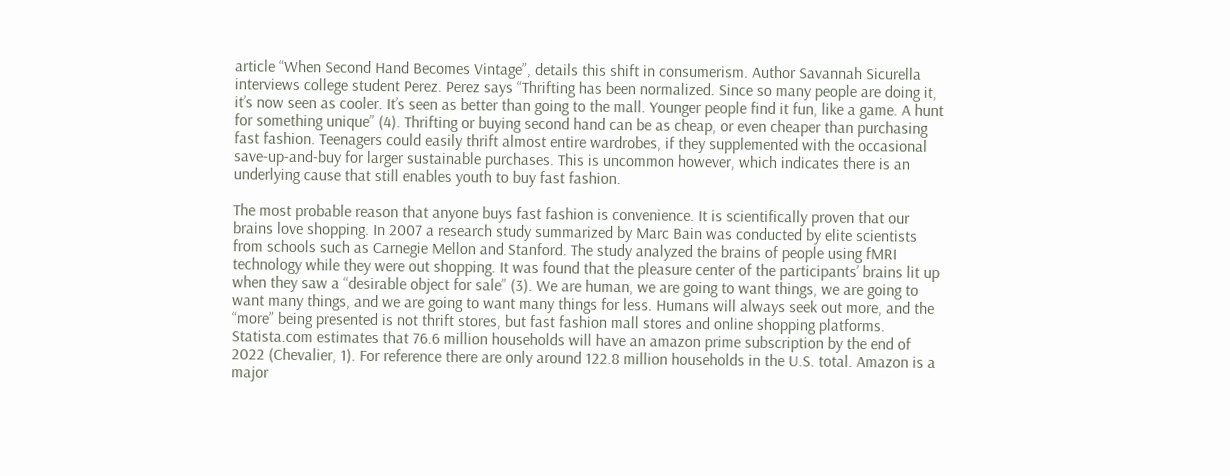article “When Second Hand Becomes Vintage”, details this shift in consumerism. Author Savannah Sicurella interviews college student Perez. Perez says “Thrifting has been normalized. Since so many people are doing it, it’s now seen as cooler. It’s seen as better than going to the mall. Younger people find it fun, like a game. A hunt for something unique” (4). Thrifting or buying second hand can be as cheap, or even cheaper than purchasing fast fashion. Teenagers could easily thrift almost entire wardrobes, if they supplemented with the occasional save-up-and-buy for larger sustainable purchases. This is uncommon however, which indicates there is an underlying cause that still enables youth to buy fast fashion.

The most probable reason that anyone buys fast fashion is convenience. It is scientifically proven that our brains love shopping. In 2007 a research study summarized by Marc Bain was conducted by elite scientists from schools such as Carnegie Mellon and Stanford. The study analyzed the brains of people using fMRI technology while they were out shopping. It was found that the pleasure center of the participants’ brains lit up when they saw a “desirable object for sale” (3). We are human, we are going to want things, we are going to want many things, and we are going to want many things for less. Humans will always seek out more, and the “more” being presented is not thrift stores, but fast fashion mall stores and online shopping platforms. Statista.com estimates that 76.6 million households will have an amazon prime subscription by the end of 2022 (Chevalier, 1). For reference there are only around 122.8 million households in the U.S. total. Amazon is a major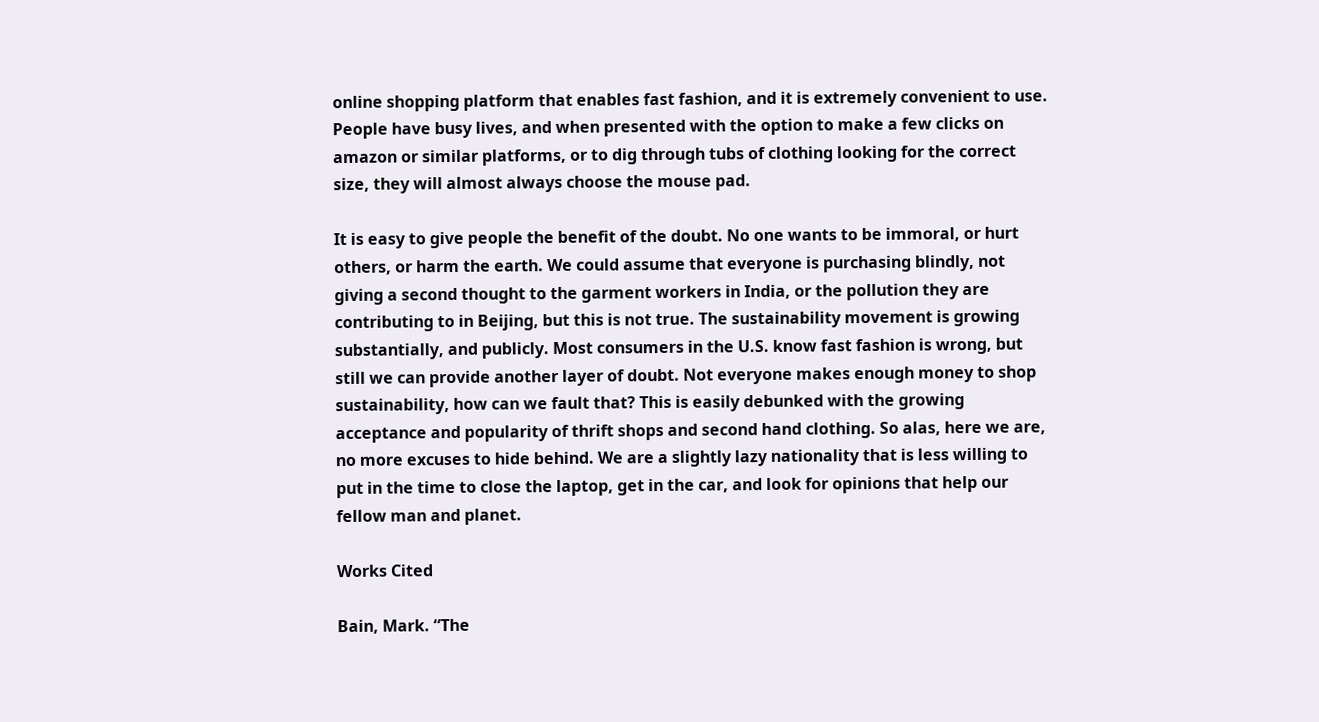online shopping platform that enables fast fashion, and it is extremely convenient to use. People have busy lives, and when presented with the option to make a few clicks on amazon or similar platforms, or to dig through tubs of clothing looking for the correct size, they will almost always choose the mouse pad.

It is easy to give people the benefit of the doubt. No one wants to be immoral, or hurt others, or harm the earth. We could assume that everyone is purchasing blindly, not giving a second thought to the garment workers in India, or the pollution they are contributing to in Beijing, but this is not true. The sustainability movement is growing substantially, and publicly. Most consumers in the U.S. know fast fashion is wrong, but still we can provide another layer of doubt. Not everyone makes enough money to shop sustainability, how can we fault that? This is easily debunked with the growing acceptance and popularity of thrift shops and second hand clothing. So alas, here we are, no more excuses to hide behind. We are a slightly lazy nationality that is less willing to put in the time to close the laptop, get in the car, and look for opinions that help our fellow man and planet.

Works Cited

Bain, Mark. “The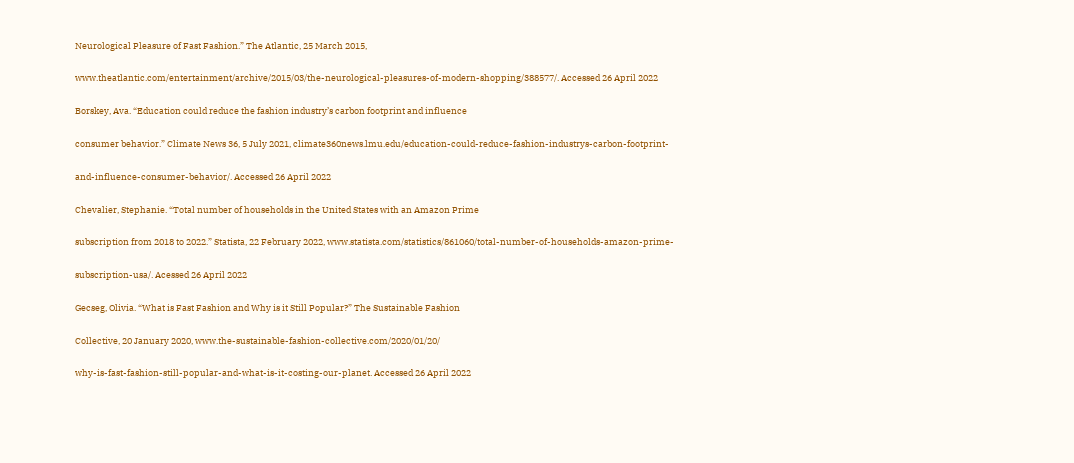Neurological Pleasure of Fast Fashion.” The Atlantic, 25 March 2015,

www.theatlantic.com/entertainment/archive/2015/03/the-neurological-pleasures-of-modern-shopping/388577/. Accessed 26 April 2022

Borskey, Ava. “Education could reduce the fashion industry’s carbon footprint and influence

consumer behavior.” Climate News 36, 5 July 2021, climate360news.lmu.edu/education-could-reduce-fashion-industrys-carbon-footprint-

and-influence-consumer-behavior/. Accessed 26 April 2022

Chevalier, Stephanie. “Total number of households in the United States with an Amazon Prime

subscription from 2018 to 2022.” Statista, 22 February 2022, www.statista.com/statistics/861060/total-number-of-households-amazon-prime-

subscription-usa/. Acessed 26 April 2022

Gecseg, Olivia. “What is Fast Fashion and Why is it Still Popular?” The Sustainable Fashion

Collective, 20 January 2020, www.the-sustainable-fashion-collective.com/2020/01/20/

why-is-fast-fashion-still-popular-and-what-is-it-costing-our-planet. Accessed 26 April 2022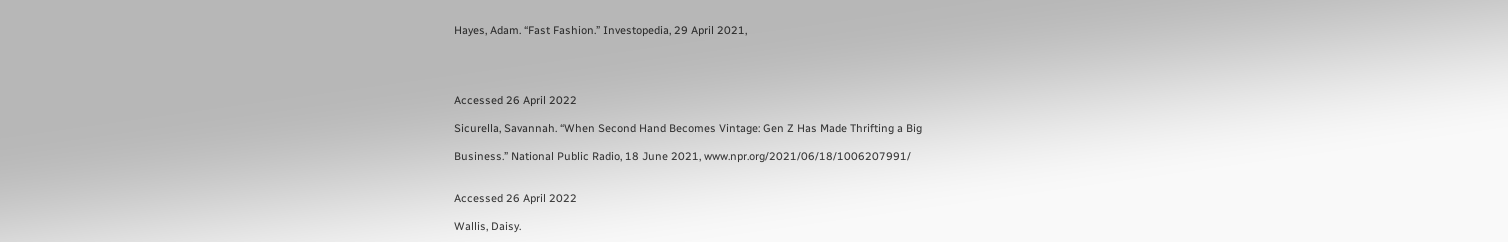Hayes, Adam. “Fast Fashion.” Investopedia, 29 April 2021,




Accessed 26 April 2022

Sicurella, Savannah. “When Second Hand Becomes Vintage: Gen Z Has Made Thrifting a Big

Business.” National Public Radio, 18 June 2021, www.npr.org/2021/06/18/1006207991/


Accessed 26 April 2022

Wallis, Daisy.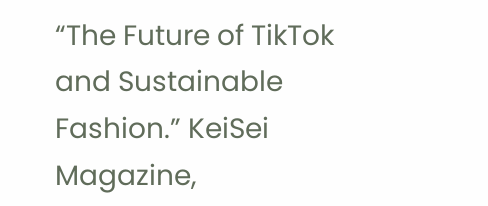“The Future of TikTok and Sustainable Fashion.” KeiSei Magazine,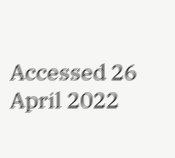Accessed 26 April 2022